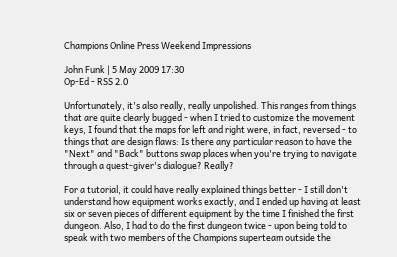Champions Online Press Weekend Impressions

John Funk | 5 May 2009 17:30
Op-Ed - RSS 2.0

Unfortunately, it's also really, really unpolished. This ranges from things that are quite clearly bugged - when I tried to customize the movement keys, I found that the maps for left and right were, in fact, reversed - to things that are design flaws: Is there any particular reason to have the "Next" and "Back" buttons swap places when you're trying to navigate through a quest-giver's dialogue? Really?

For a tutorial, it could have really explained things better - I still don't understand how equipment works exactly, and I ended up having at least six or seven pieces of different equipment by the time I finished the first dungeon. Also, I had to do the first dungeon twice - upon being told to speak with two members of the Champions superteam outside the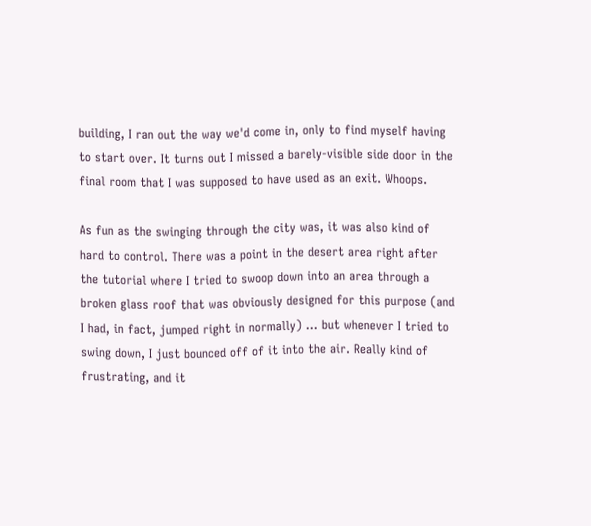building, I ran out the way we'd come in, only to find myself having to start over. It turns out I missed a barely-visible side door in the final room that I was supposed to have used as an exit. Whoops.

As fun as the swinging through the city was, it was also kind of hard to control. There was a point in the desert area right after the tutorial where I tried to swoop down into an area through a broken glass roof that was obviously designed for this purpose (and I had, in fact, jumped right in normally) ... but whenever I tried to swing down, I just bounced off of it into the air. Really kind of frustrating, and it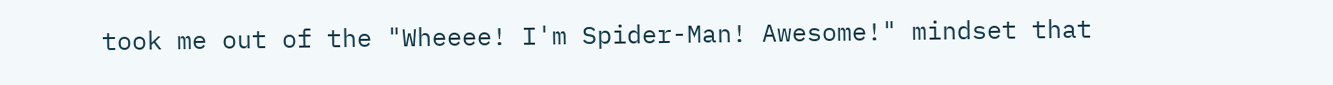took me out of the "Wheeee! I'm Spider-Man! Awesome!" mindset that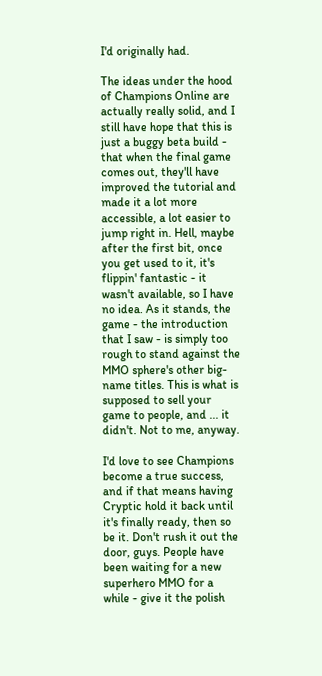I'd originally had.

The ideas under the hood of Champions Online are actually really solid, and I still have hope that this is just a buggy beta build - that when the final game comes out, they'll have improved the tutorial and made it a lot more accessible, a lot easier to jump right in. Hell, maybe after the first bit, once you get used to it, it's flippin' fantastic - it wasn't available, so I have no idea. As it stands, the game - the introduction that I saw - is simply too rough to stand against the MMO sphere's other big-name titles. This is what is supposed to sell your game to people, and ... it didn't. Not to me, anyway.

I'd love to see Champions become a true success, and if that means having Cryptic hold it back until it's finally ready, then so be it. Don't rush it out the door, guys. People have been waiting for a new superhero MMO for a while - give it the polish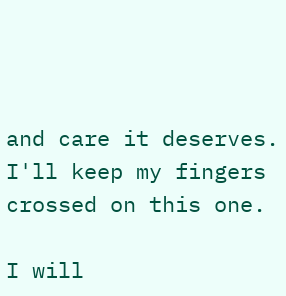and care it deserves. I'll keep my fingers crossed on this one.

I will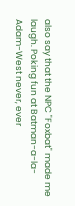also say that the NPC "Foxbat" made me laugh. Poking fun at Batman-a-la-Adam-West never, ever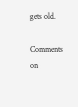gets old.

Comments on